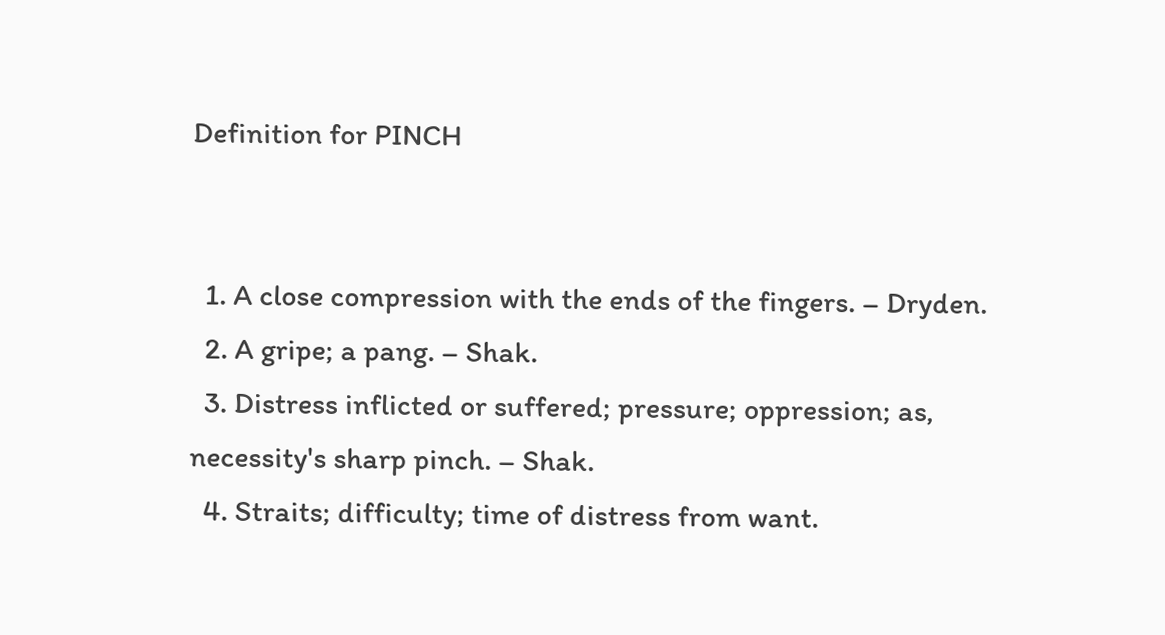Definition for PINCH


  1. A close compression with the ends of the fingers. – Dryden.
  2. A gripe; a pang. – Shak.
  3. Distress inflicted or suffered; pressure; oppression; as, necessity's sharp pinch. – Shak.
  4. Straits; difficulty; time of distress from want.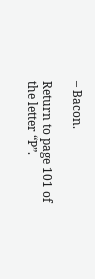– Bacon.

Return to page 101 of the letter “P”.